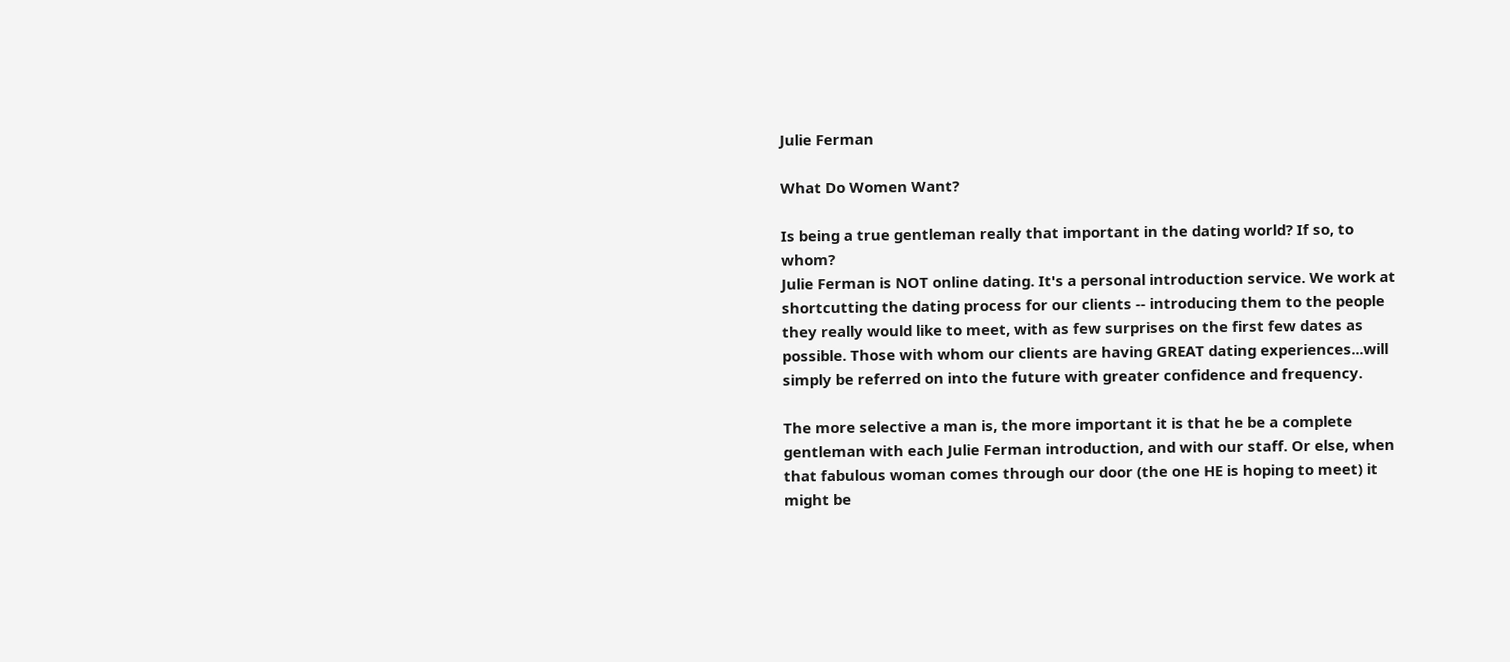Julie Ferman

What Do Women Want?

Is being a true gentleman really that important in the dating world? If so, to whom?
Julie Ferman is NOT online dating. It's a personal introduction service. We work at shortcutting the dating process for our clients -- introducing them to the people they really would like to meet, with as few surprises on the first few dates as possible. Those with whom our clients are having GREAT dating experiences...will simply be referred on into the future with greater confidence and frequency.

The more selective a man is, the more important it is that he be a complete gentleman with each Julie Ferman introduction, and with our staff. Or else, when that fabulous woman comes through our door (the one HE is hoping to meet) it might be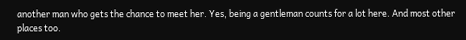another man who gets the chance to meet her. Yes, being a gentleman counts for a lot here. And most other places too.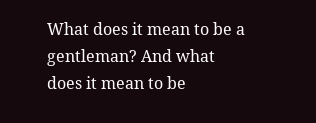What does it mean to be a gentleman? And what does it mean to be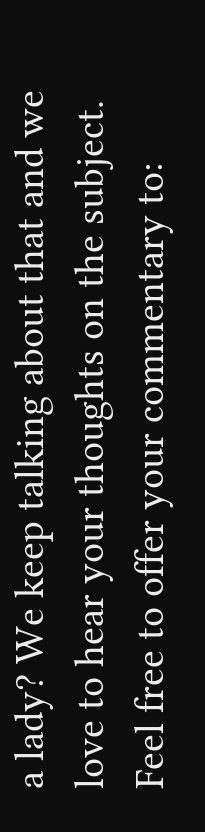a lady? We keep talking about that and we love to hear your thoughts on the subject. Feel free to offer your commentary to: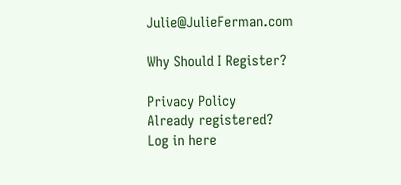Julie@JulieFerman.com

Why Should I Register?

Privacy Policy
Already registered?
Log in here